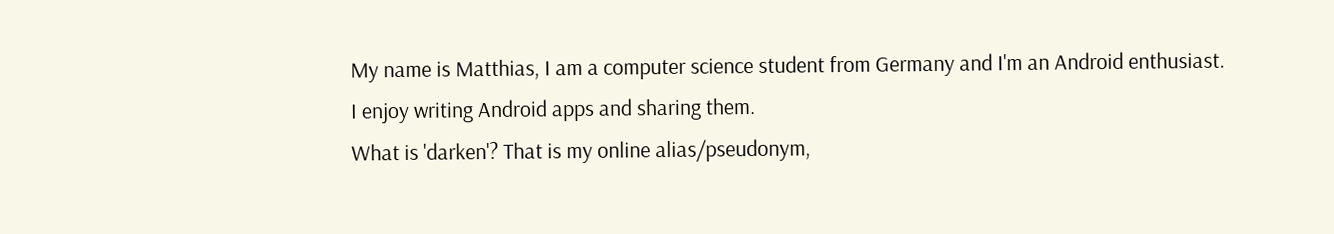My name is Matthias, I am a computer science student from Germany and I'm an Android enthusiast. I enjoy writing Android apps and sharing them.
What is 'darken'? That is my online alias/pseudonym,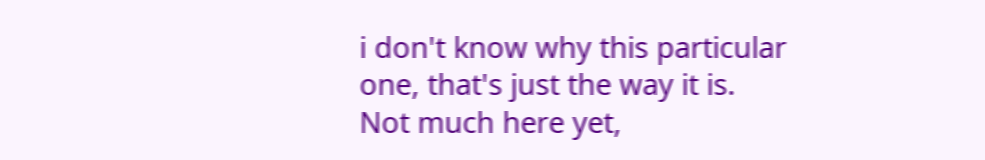i don't know why this particular one, that's just the way it is.
Not much here yet,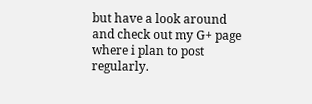but have a look around and check out my G+ page where i plan to post regularly.